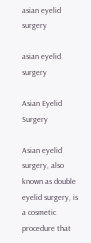asian eyelid surgery

asian eyelid surgery

Asian Eyelid Surgery

Asian eyelid surgery, also known as double eyelid surgery, is a cosmetic procedure that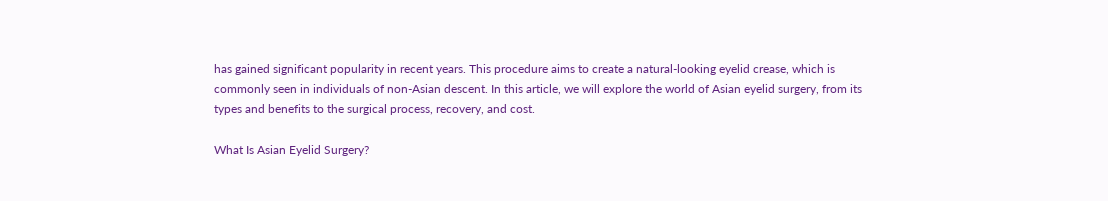has gained significant popularity in recent years. This procedure aims to create a natural-looking eyelid crease, which is commonly seen in individuals of non-Asian descent. In this article, we will explore the world of Asian eyelid surgery, from its types and benefits to the surgical process, recovery, and cost.

What Is Asian Eyelid Surgery?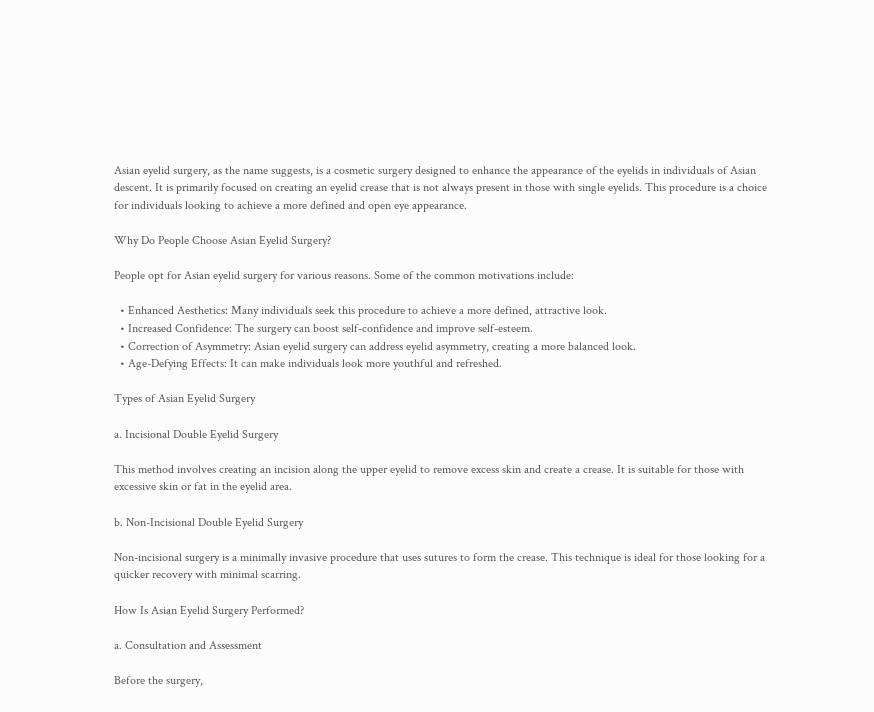Asian eyelid surgery, as the name suggests, is a cosmetic surgery designed to enhance the appearance of the eyelids in individuals of Asian descent. It is primarily focused on creating an eyelid crease that is not always present in those with single eyelids. This procedure is a choice for individuals looking to achieve a more defined and open eye appearance.

Why Do People Choose Asian Eyelid Surgery?

People opt for Asian eyelid surgery for various reasons. Some of the common motivations include:

  • Enhanced Aesthetics: Many individuals seek this procedure to achieve a more defined, attractive look.
  • Increased Confidence: The surgery can boost self-confidence and improve self-esteem.
  • Correction of Asymmetry: Asian eyelid surgery can address eyelid asymmetry, creating a more balanced look.
  • Age-Defying Effects: It can make individuals look more youthful and refreshed.

Types of Asian Eyelid Surgery

a. Incisional Double Eyelid Surgery

This method involves creating an incision along the upper eyelid to remove excess skin and create a crease. It is suitable for those with excessive skin or fat in the eyelid area.

b. Non-Incisional Double Eyelid Surgery

Non-incisional surgery is a minimally invasive procedure that uses sutures to form the crease. This technique is ideal for those looking for a quicker recovery with minimal scarring.

How Is Asian Eyelid Surgery Performed?

a. Consultation and Assessment

Before the surgery,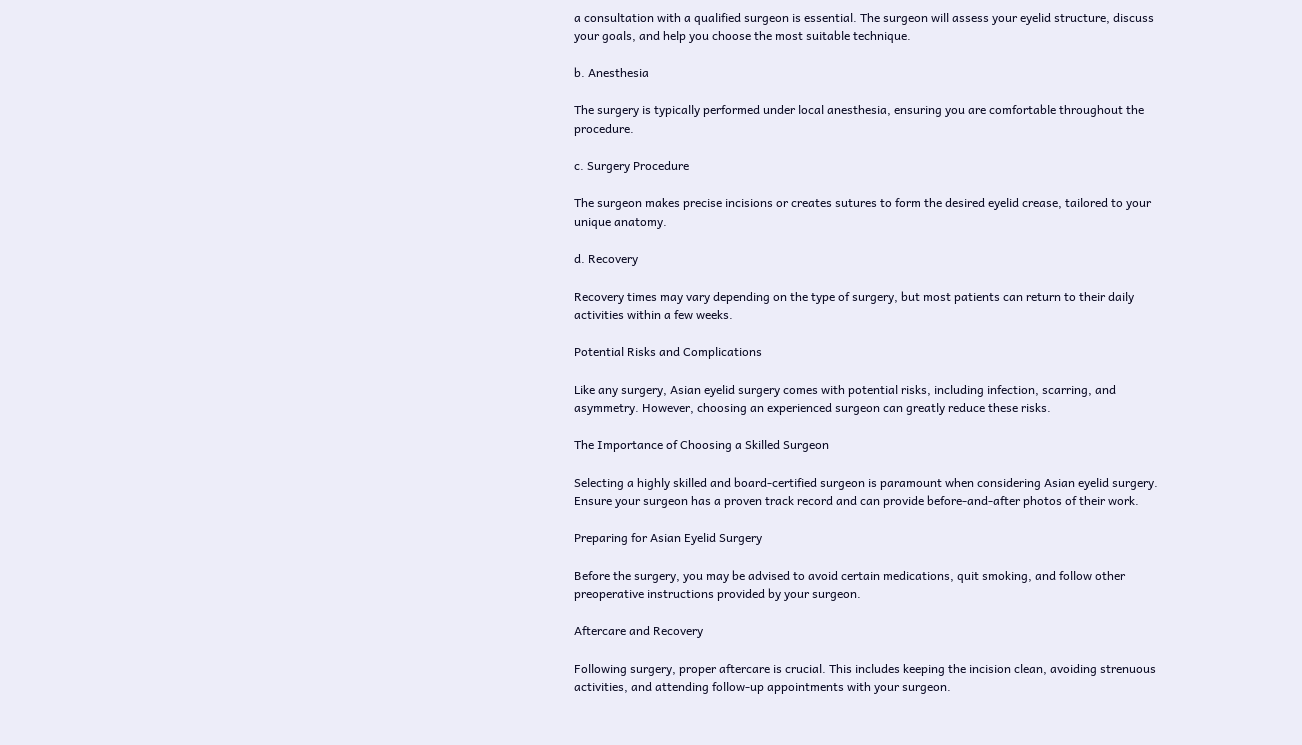a consultation with a qualified surgeon is essential. The surgeon will assess your eyelid structure, discuss your goals, and help you choose the most suitable technique.

b. Anesthesia

The surgery is typically performed under local anesthesia, ensuring you are comfortable throughout the procedure.

c. Surgery Procedure

The surgeon makes precise incisions or creates sutures to form the desired eyelid crease, tailored to your unique anatomy.

d. Recovery

Recovery times may vary depending on the type of surgery, but most patients can return to their daily activities within a few weeks.

Potential Risks and Complications

Like any surgery, Asian eyelid surgery comes with potential risks, including infection, scarring, and asymmetry. However, choosing an experienced surgeon can greatly reduce these risks.

The Importance of Choosing a Skilled Surgeon

Selecting a highly skilled and board-certified surgeon is paramount when considering Asian eyelid surgery. Ensure your surgeon has a proven track record and can provide before-and-after photos of their work.

Preparing for Asian Eyelid Surgery

Before the surgery, you may be advised to avoid certain medications, quit smoking, and follow other preoperative instructions provided by your surgeon.

Aftercare and Recovery

Following surgery, proper aftercare is crucial. This includes keeping the incision clean, avoiding strenuous activities, and attending follow-up appointments with your surgeon.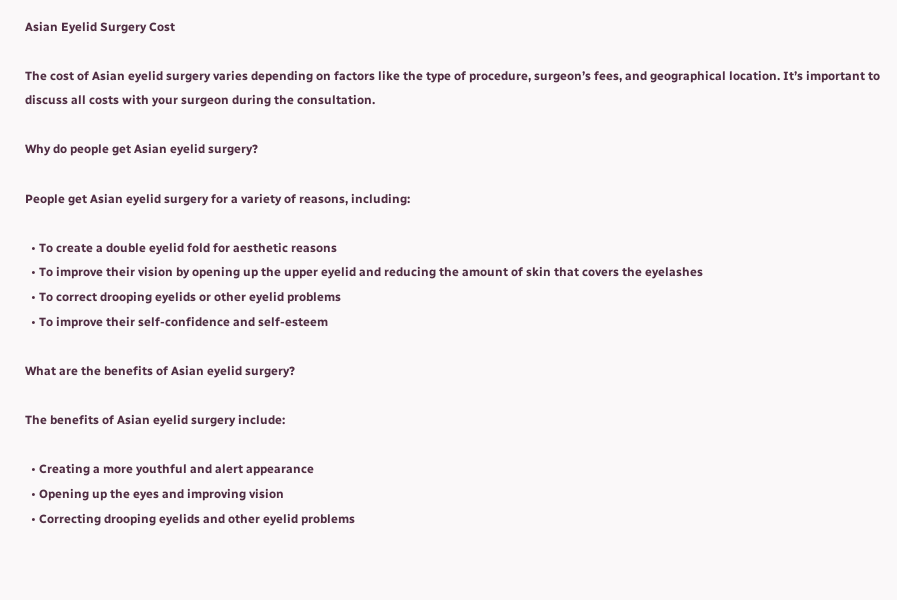Asian Eyelid Surgery Cost

The cost of Asian eyelid surgery varies depending on factors like the type of procedure, surgeon’s fees, and geographical location. It’s important to discuss all costs with your surgeon during the consultation.

Why do people get Asian eyelid surgery?

People get Asian eyelid surgery for a variety of reasons, including:

  • To create a double eyelid fold for aesthetic reasons
  • To improve their vision by opening up the upper eyelid and reducing the amount of skin that covers the eyelashes
  • To correct drooping eyelids or other eyelid problems
  • To improve their self-confidence and self-esteem

What are the benefits of Asian eyelid surgery?

The benefits of Asian eyelid surgery include:

  • Creating a more youthful and alert appearance
  • Opening up the eyes and improving vision
  • Correcting drooping eyelids and other eyelid problems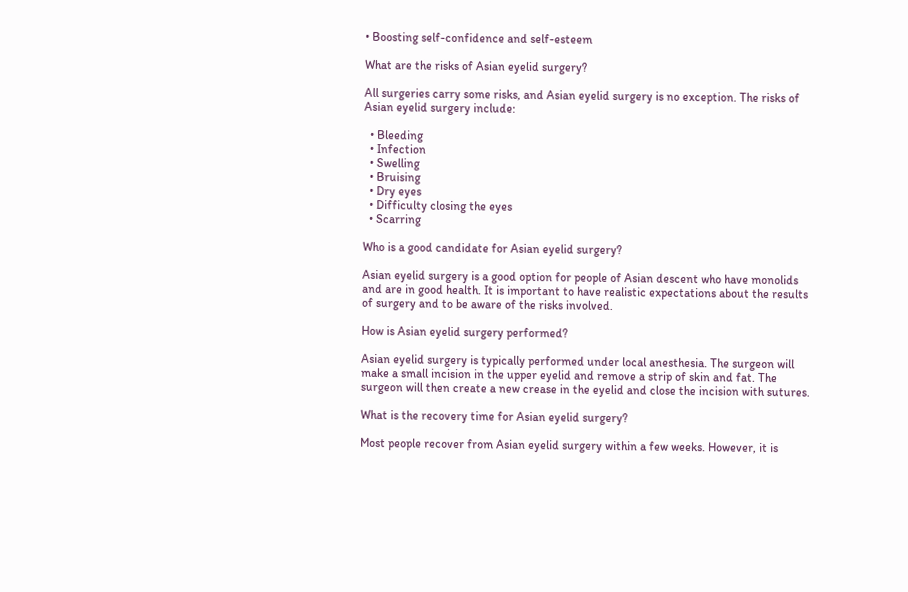• Boosting self-confidence and self-esteem

What are the risks of Asian eyelid surgery?

All surgeries carry some risks, and Asian eyelid surgery is no exception. The risks of Asian eyelid surgery include:

  • Bleeding
  • Infection
  • Swelling
  • Bruising
  • Dry eyes
  • Difficulty closing the eyes
  • Scarring

Who is a good candidate for Asian eyelid surgery?

Asian eyelid surgery is a good option for people of Asian descent who have monolids and are in good health. It is important to have realistic expectations about the results of surgery and to be aware of the risks involved.

How is Asian eyelid surgery performed?

Asian eyelid surgery is typically performed under local anesthesia. The surgeon will make a small incision in the upper eyelid and remove a strip of skin and fat. The surgeon will then create a new crease in the eyelid and close the incision with sutures.

What is the recovery time for Asian eyelid surgery?

Most people recover from Asian eyelid surgery within a few weeks. However, it is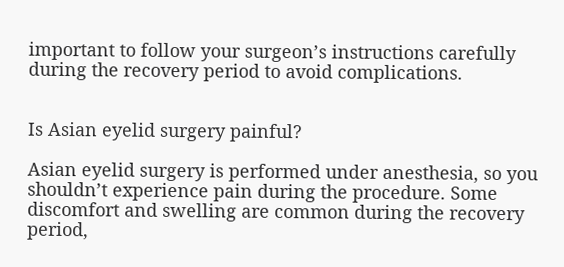important to follow your surgeon’s instructions carefully during the recovery period to avoid complications.


Is Asian eyelid surgery painful?

Asian eyelid surgery is performed under anesthesia, so you shouldn’t experience pain during the procedure. Some discomfort and swelling are common during the recovery period,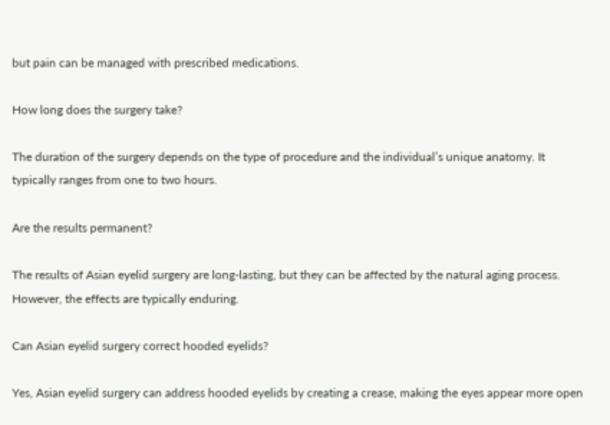but pain can be managed with prescribed medications.

How long does the surgery take?

The duration of the surgery depends on the type of procedure and the individual’s unique anatomy. It typically ranges from one to two hours.

Are the results permanent?

The results of Asian eyelid surgery are long-lasting, but they can be affected by the natural aging process. However, the effects are typically enduring.

Can Asian eyelid surgery correct hooded eyelids?

Yes, Asian eyelid surgery can address hooded eyelids by creating a crease, making the eyes appear more open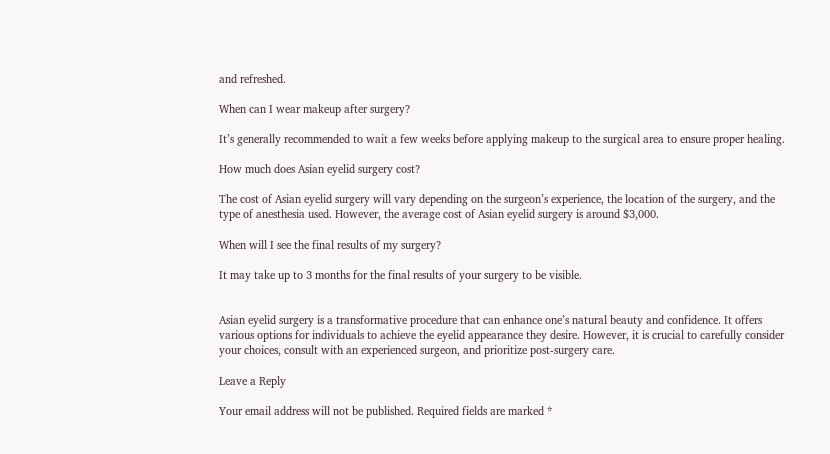and refreshed.

When can I wear makeup after surgery?

It’s generally recommended to wait a few weeks before applying makeup to the surgical area to ensure proper healing.

How much does Asian eyelid surgery cost?

The cost of Asian eyelid surgery will vary depending on the surgeon’s experience, the location of the surgery, and the type of anesthesia used. However, the average cost of Asian eyelid surgery is around $3,000.

When will I see the final results of my surgery?

It may take up to 3 months for the final results of your surgery to be visible.


Asian eyelid surgery is a transformative procedure that can enhance one’s natural beauty and confidence. It offers various options for individuals to achieve the eyelid appearance they desire. However, it is crucial to carefully consider your choices, consult with an experienced surgeon, and prioritize post-surgery care.

Leave a Reply

Your email address will not be published. Required fields are marked *